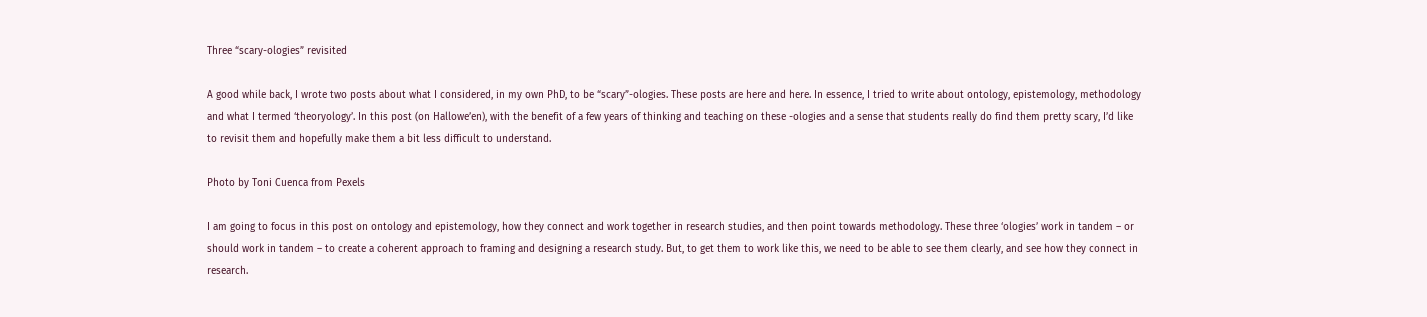Three “scary-ologies” revisited

A good while back, I wrote two posts about what I considered, in my own PhD, to be “scary”-ologies. These posts are here and here. In essence, I tried to write about ontology, epistemology, methodology and what I termed ‘theoryology’. In this post (on Hallowe’en), with the benefit of a few years of thinking and teaching on these -ologies and a sense that students really do find them pretty scary, I’d like to revisit them and hopefully make them a bit less difficult to understand.

Photo by Toni Cuenca from Pexels

I am going to focus in this post on ontology and epistemology, how they connect and work together in research studies, and then point towards methodology. These three ‘ologies’ work in tandem – or should work in tandem – to create a coherent approach to framing and designing a research study. But, to get them to work like this, we need to be able to see them clearly, and see how they connect in research.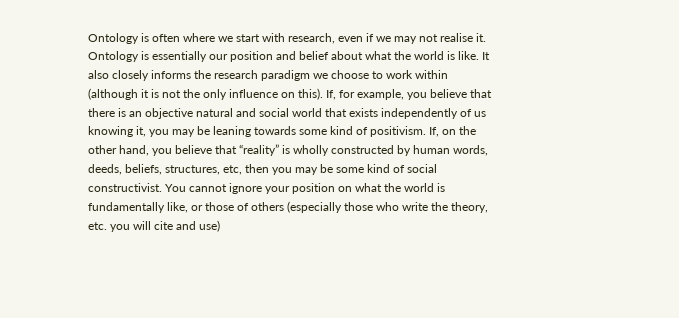Ontology is often where we start with research, even if we may not realise it. Ontology is essentially our position and belief about what the world is like. It also closely informs the research paradigm we choose to work within (although it is not the only influence on this). If, for example, you believe that there is an objective natural and social world that exists independently of us knowing it, you may be leaning towards some kind of positivism. If, on the other hand, you believe that “reality” is wholly constructed by human words, deeds, beliefs, structures, etc, then you may be some kind of social constructivist. You cannot ignore your position on what the world is fundamentally like, or those of others (especially those who write the theory, etc. you will cite and use)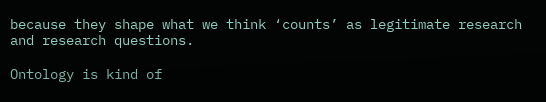because they shape what we think ‘counts’ as legitimate research and research questions.

Ontology is kind of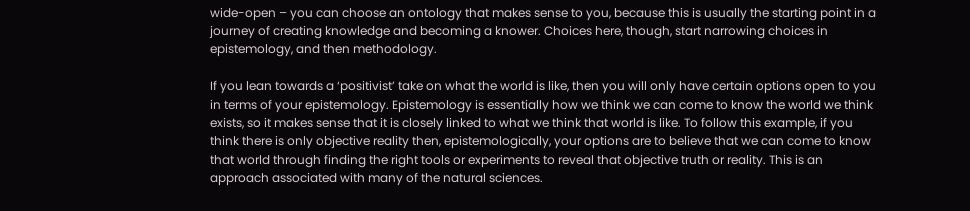wide-open – you can choose an ontology that makes sense to you, because this is usually the starting point in a journey of creating knowledge and becoming a knower. Choices here, though, start narrowing choices in epistemology, and then methodology.

If you lean towards a ‘positivist’ take on what the world is like, then you will only have certain options open to you in terms of your epistemology. Epistemology is essentially how we think we can come to know the world we think exists, so it makes sense that it is closely linked to what we think that world is like. To follow this example, if you think there is only objective reality then, epistemologically, your options are to believe that we can come to know that world through finding the right tools or experiments to reveal that objective truth or reality. This is an approach associated with many of the natural sciences.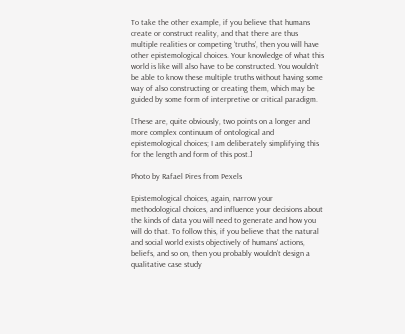To take the other example, if you believe that humans create or construct reality, and that there are thus multiple realities or competing ‘truths’, then you will have other epistemological choices. Your knowledge of what this world is like will also have to be constructed. You wouldn’t be able to know these multiple truths without having some way of also constructing or creating them, which may be guided by some form of interpretive or critical paradigm.

[These are, quite obviously, two points on a longer and more complex continuum of ontological and epistemological choices; I am deliberately simplifying this for the length and form of this post.]

Photo by Rafael Pires from Pexels

Epistemological choices, again, narrow your methodological choices, and influence your decisions about the kinds of data you will need to generate and how you will do that. To follow this, if you believe that the natural and social world exists objectively of humans’ actions, beliefs, and so on, then you probably wouldn’t design a qualitative case study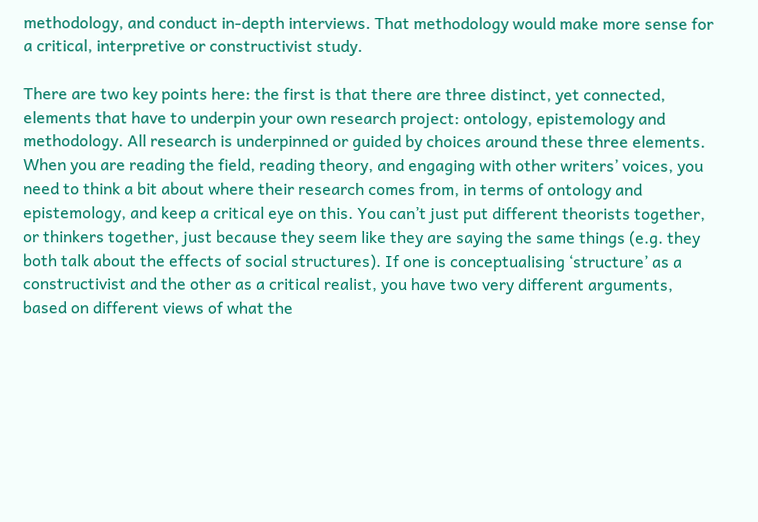methodology, and conduct in-depth interviews. That methodology would make more sense for a critical, interpretive or constructivist study.

There are two key points here: the first is that there are three distinct, yet connected, elements that have to underpin your own research project: ontology, epistemology and methodology. All research is underpinned or guided by choices around these three elements. When you are reading the field, reading theory, and engaging with other writers’ voices, you need to think a bit about where their research comes from, in terms of ontology and epistemology, and keep a critical eye on this. You can’t just put different theorists together, or thinkers together, just because they seem like they are saying the same things (e.g. they both talk about the effects of social structures). If one is conceptualising ‘structure’ as a constructivist and the other as a critical realist, you have two very different arguments, based on different views of what the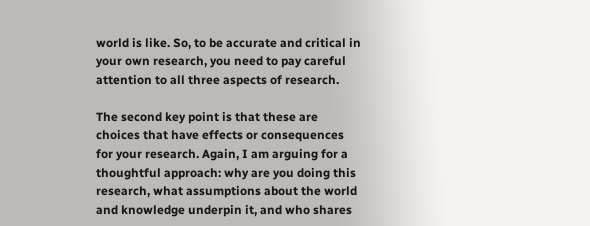world is like. So, to be accurate and critical in your own research, you need to pay careful attention to all three aspects of research.

The second key point is that these are choices that have effects or consequences for your research. Again, I am arguing for a thoughtful approach: why are you doing this research, what assumptions about the world and knowledge underpin it, and who shares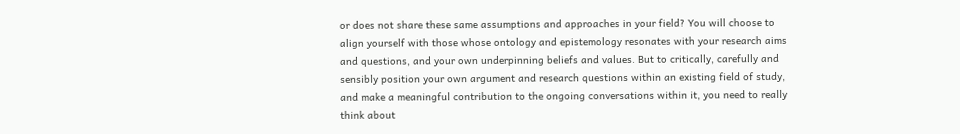or does not share these same assumptions and approaches in your field? You will choose to align yourself with those whose ontology and epistemology resonates with your research aims and questions, and your own underpinning beliefs and values. But to critically, carefully and sensibly position your own argument and research questions within an existing field of study, and make a meaningful contribution to the ongoing conversations within it, you need to really think about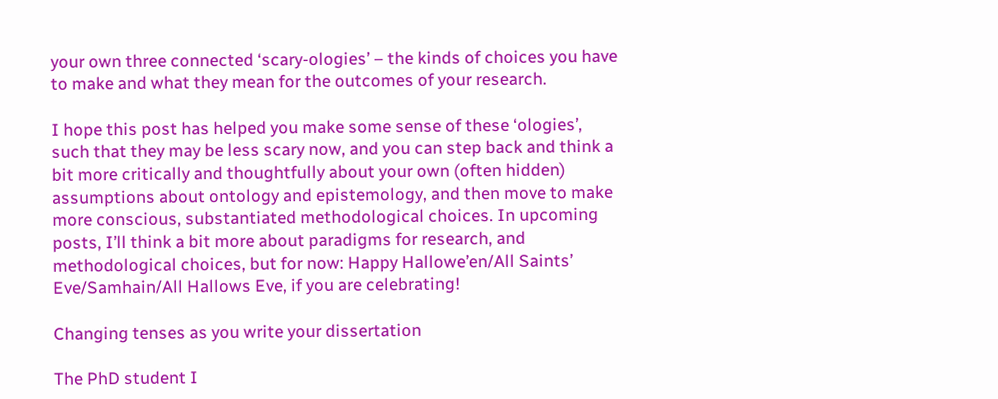your own three connected ‘scary-ologies’ – the kinds of choices you have to make and what they mean for the outcomes of your research.

I hope this post has helped you make some sense of these ‘ologies’, such that they may be less scary now, and you can step back and think a bit more critically and thoughtfully about your own (often hidden) assumptions about ontology and epistemology, and then move to make more conscious, substantiated methodological choices. In upcoming posts, I’ll think a bit more about paradigms for research, and methodological choices, but for now: Happy Hallowe’en/All Saints’ Eve/Samhain/All Hallows Eve, if you are celebrating!

Changing tenses as you write your dissertation

The PhD student I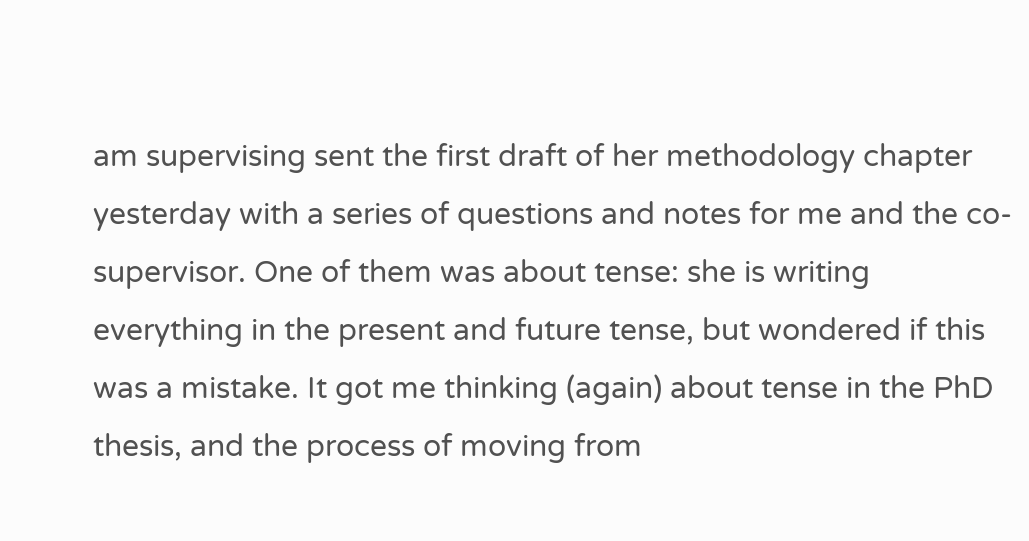am supervising sent the first draft of her methodology chapter yesterday with a series of questions and notes for me and the co-supervisor. One of them was about tense: she is writing everything in the present and future tense, but wondered if this was a mistake. It got me thinking (again) about tense in the PhD thesis, and the process of moving from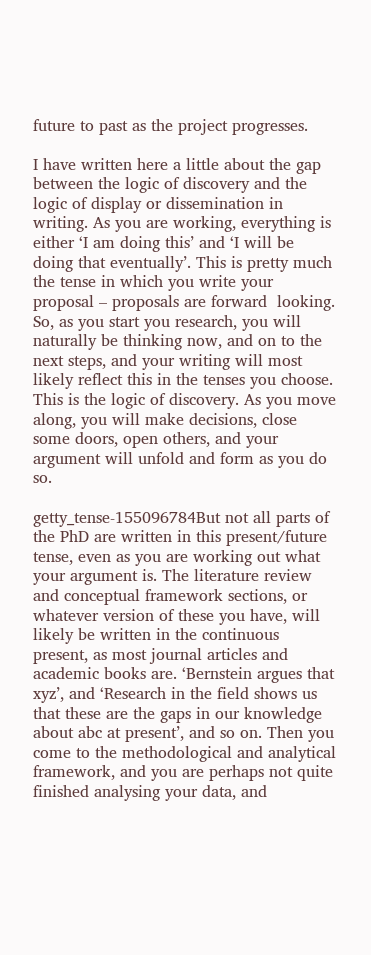future to past as the project progresses.

I have written here a little about the gap between the logic of discovery and the logic of display or dissemination in writing. As you are working, everything is either ‘I am doing this’ and ‘I will be doing that eventually’. This is pretty much the tense in which you write your proposal – proposals are forward  looking. So, as you start you research, you will naturally be thinking now, and on to the next steps, and your writing will most likely reflect this in the tenses you choose. This is the logic of discovery. As you move along, you will make decisions, close some doors, open others, and your argument will unfold and form as you do so.

getty_tense-155096784But not all parts of the PhD are written in this present/future tense, even as you are working out what your argument is. The literature review and conceptual framework sections, or whatever version of these you have, will likely be written in the continuous present, as most journal articles and academic books are. ‘Bernstein argues that xyz’, and ‘Research in the field shows us that these are the gaps in our knowledge about abc at present’, and so on. Then you come to the methodological and analytical framework, and you are perhaps not quite finished analysing your data, and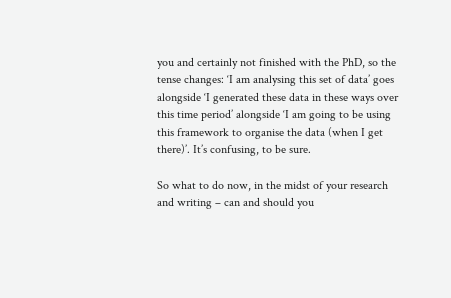you and certainly not finished with the PhD, so the tense changes: ‘I am analysing this set of data’ goes alongside ‘I generated these data in these ways over this time period’ alongside ‘I am going to be using this framework to organise the data (when I get there)’. It’s confusing, to be sure.

So what to do now, in the midst of your research and writing – can and should you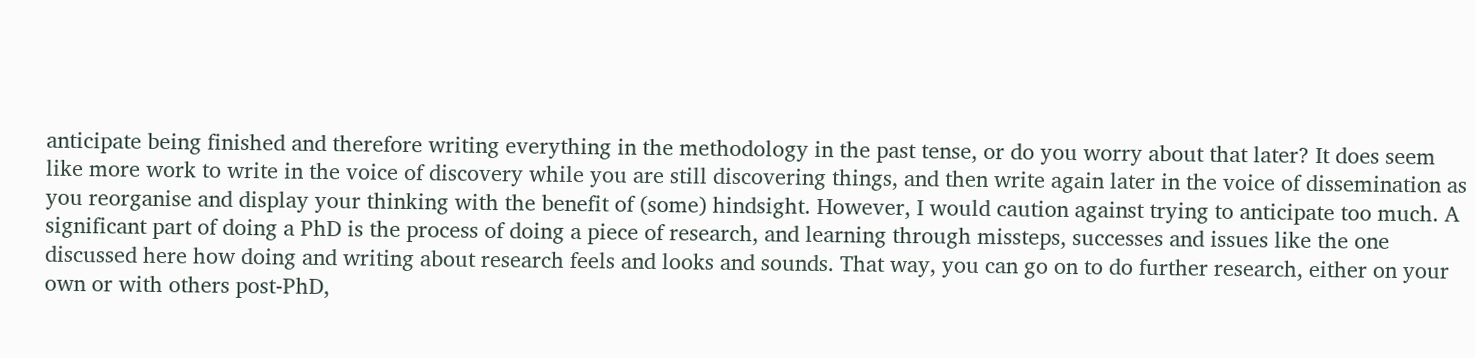anticipate being finished and therefore writing everything in the methodology in the past tense, or do you worry about that later? It does seem like more work to write in the voice of discovery while you are still discovering things, and then write again later in the voice of dissemination as you reorganise and display your thinking with the benefit of (some) hindsight. However, I would caution against trying to anticipate too much. A significant part of doing a PhD is the process of doing a piece of research, and learning through missteps, successes and issues like the one discussed here how doing and writing about research feels and looks and sounds. That way, you can go on to do further research, either on your own or with others post-PhD,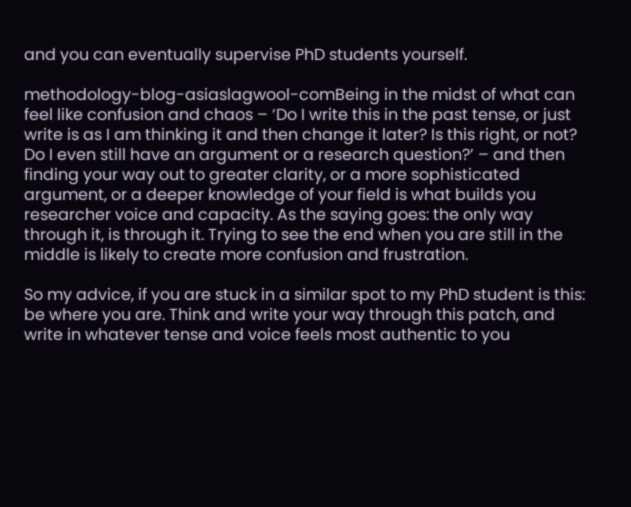and you can eventually supervise PhD students yourself.

methodology-blog-asiaslagwool-comBeing in the midst of what can feel like confusion and chaos – ‘Do I write this in the past tense, or just write is as I am thinking it and then change it later? Is this right, or not? Do I even still have an argument or a research question?’ – and then finding your way out to greater clarity, or a more sophisticated argument, or a deeper knowledge of your field is what builds you researcher voice and capacity. As the saying goes: the only way through it, is through it. Trying to see the end when you are still in the middle is likely to create more confusion and frustration.

So my advice, if you are stuck in a similar spot to my PhD student is this: be where you are. Think and write your way through this patch, and write in whatever tense and voice feels most authentic to you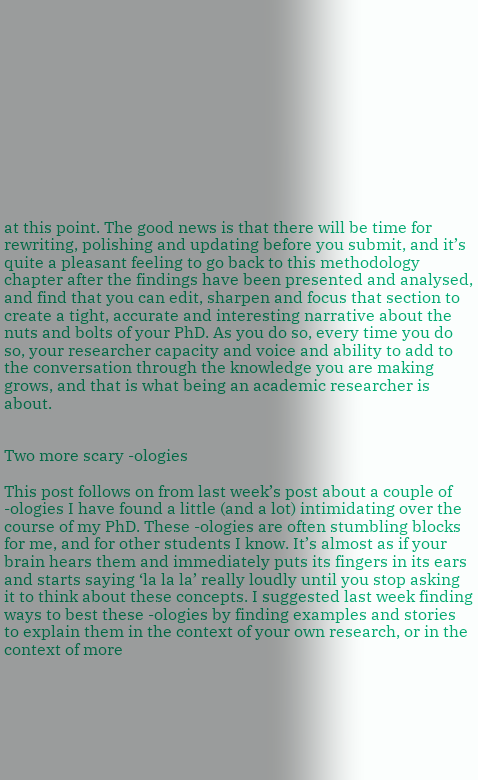at this point. The good news is that there will be time for rewriting, polishing and updating before you submit, and it’s quite a pleasant feeling to go back to this methodology chapter after the findings have been presented and analysed, and find that you can edit, sharpen and focus that section to create a tight, accurate and interesting narrative about the nuts and bolts of your PhD. As you do so, every time you do so, your researcher capacity and voice and ability to add to the conversation through the knowledge you are making grows, and that is what being an academic researcher is about.


Two more scary -ologies

This post follows on from last week’s post about a couple of -ologies I have found a little (and a lot) intimidating over the course of my PhD. These -ologies are often stumbling blocks for me, and for other students I know. It’s almost as if your brain hears them and immediately puts its fingers in its ears and starts saying ‘la la la’ really loudly until you stop asking it to think about these concepts. I suggested last week finding ways to best these -ologies by finding examples and stories to explain them in the context of your own research, or in the context of more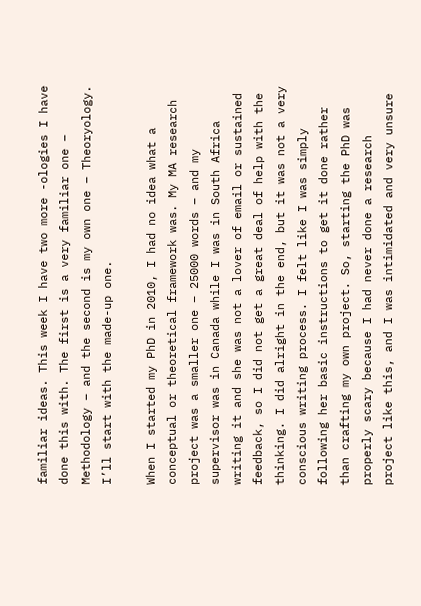familiar ideas. This week I have two more -ologies I have done this with. The first is a very familiar one – Methodology – and the second is my own one – Theoryology. I’ll start with the made-up one.

When I started my PhD in 2010, I had no idea what a conceptual or theoretical framework was. My MA research project was a smaller one – 25000 words – and my supervisor was in Canada while I was in South Africa writing it and she was not a lover of email or sustained feedback, so I did not get a great deal of help with the thinking. I did alright in the end, but it was not a very conscious writing process. I felt like I was simply following her basic instructions to get it done rather than crafting my own project. So, starting the PhD was properly scary because I had never done a research project like this, and I was intimidated and very unsure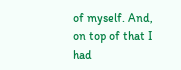of myself. And, on top of that I had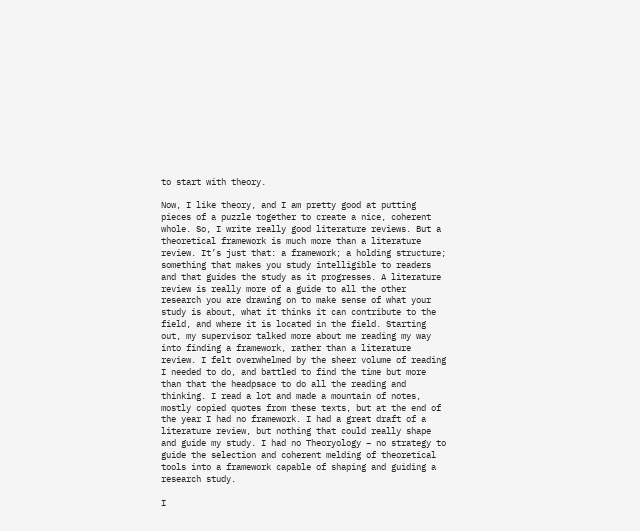to start with theory.

Now, I like theory, and I am pretty good at putting pieces of a puzzle together to create a nice, coherent whole. So, I write really good literature reviews. But a theoretical framework is much more than a literature review. It’s just that: a framework; a holding structure; something that makes you study intelligible to readers and that guides the study as it progresses. A literature review is really more of a guide to all the other research you are drawing on to make sense of what your study is about, what it thinks it can contribute to the field, and where it is located in the field. Starting out, my supervisor talked more about me reading my way into finding a framework, rather than a literature review. I felt overwhelmed by the sheer volume of reading I needed to do, and battled to find the time but more than that the headpsace to do all the reading and thinking. I read a lot and made a mountain of notes, mostly copied quotes from these texts, but at the end of the year I had no framework. I had a great draft of a literature review, but nothing that could really shape and guide my study. I had no Theoryology – no strategy to guide the selection and coherent melding of theoretical tools into a framework capable of shaping and guiding a research study.

I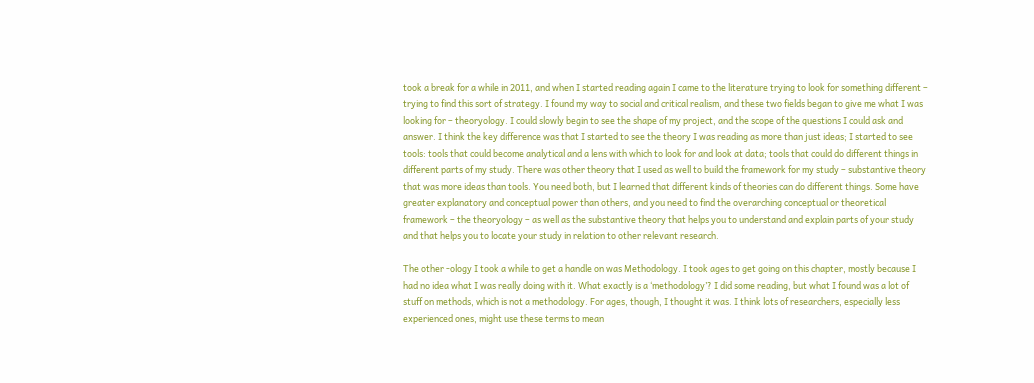took a break for a while in 2011, and when I started reading again I came to the literature trying to look for something different – trying to find this sort of strategy. I found my way to social and critical realism, and these two fields began to give me what I was looking for – theoryology. I could slowly begin to see the shape of my project, and the scope of the questions I could ask and answer. I think the key difference was that I started to see the theory I was reading as more than just ideas; I started to see tools: tools that could become analytical and a lens with which to look for and look at data; tools that could do different things in different parts of my study. There was other theory that I used as well to build the framework for my study – substantive theory that was more ideas than tools. You need both, but I learned that different kinds of theories can do different things. Some have greater explanatory and conceptual power than others, and you need to find the overarching conceptual or theoretical framework – the theoryology – as well as the substantive theory that helps you to understand and explain parts of your study and that helps you to locate your study in relation to other relevant research.

The other -ology I took a while to get a handle on was Methodology. I took ages to get going on this chapter, mostly because I had no idea what I was really doing with it. What exactly is a ‘methodology’? I did some reading, but what I found was a lot of stuff on methods, which is not a methodology. For ages, though, I thought it was. I think lots of researchers, especially less experienced ones, might use these terms to mean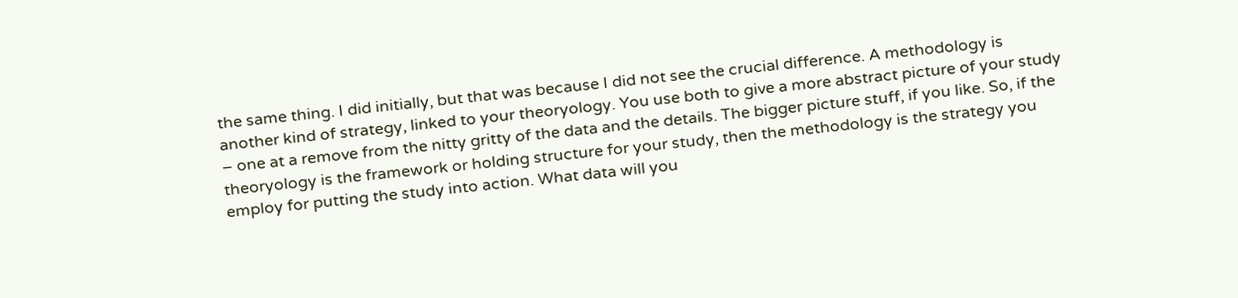the same thing. I did initially, but that was because I did not see the crucial difference. A methodology is another kind of strategy, linked to your theoryology. You use both to give a more abstract picture of your study – one at a remove from the nitty gritty of the data and the details. The bigger picture stuff, if you like. So, if the theoryology is the framework or holding structure for your study, then the methodology is the strategy you employ for putting the study into action. What data will you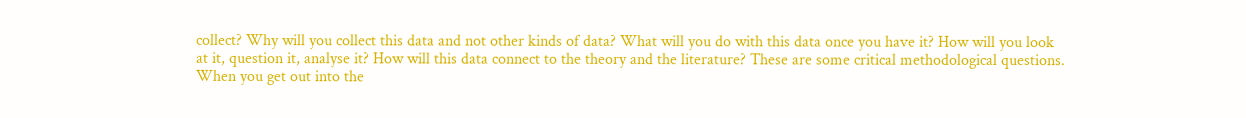collect? Why will you collect this data and not other kinds of data? What will you do with this data once you have it? How will you look at it, question it, analyse it? How will this data connect to the theory and the literature? These are some critical methodological questions. When you get out into the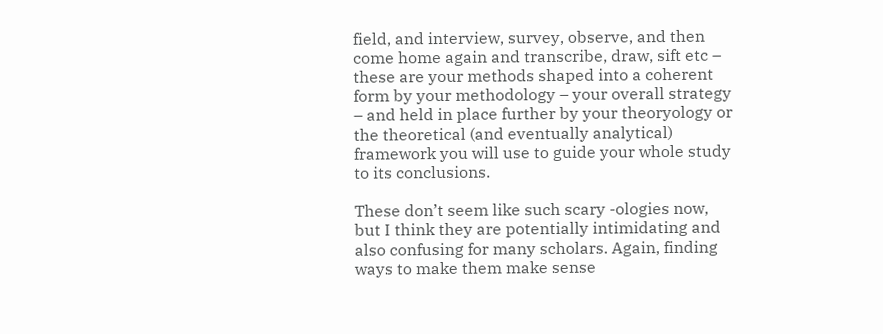field, and interview, survey, observe, and then come home again and transcribe, draw, sift etc – these are your methods shaped into a coherent form by your methodology – your overall strategy – and held in place further by your theoryology or the theoretical (and eventually analytical) framework you will use to guide your whole study to its conclusions.

These don’t seem like such scary -ologies now, but I think they are potentially intimidating and also confusing for many scholars. Again, finding ways to make them make sense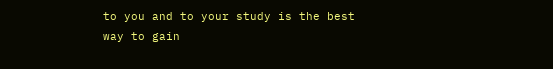to you and to your study is the best way to gain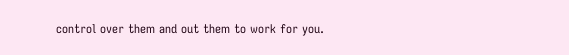control over them and out them to work for you.